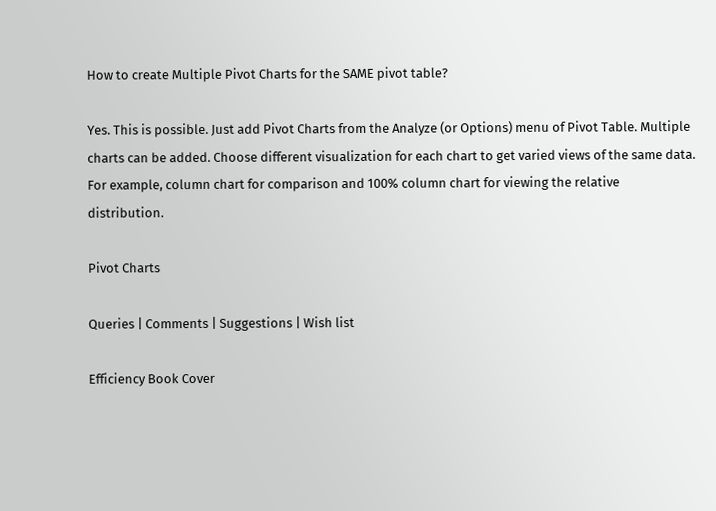How to create Multiple Pivot Charts for the SAME pivot table?

Yes. This is possible. Just add Pivot Charts from the Analyze (or Options) menu of Pivot Table. Multiple charts can be added. Choose different visualization for each chart to get varied views of the same data. For example, column chart for comparison and 100% column chart for viewing the relative distribution.

Pivot Charts

Queries | Comments | Suggestions | Wish list

Efficiency Book Cover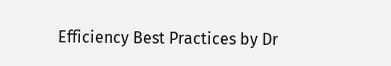Efficiency Best Practices by Dr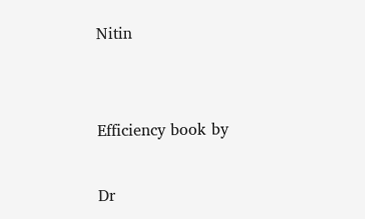Nitin


Efficiency book by

Dr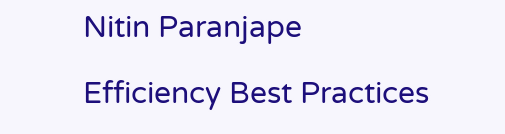Nitin Paranjape

Efficiency Best Practices